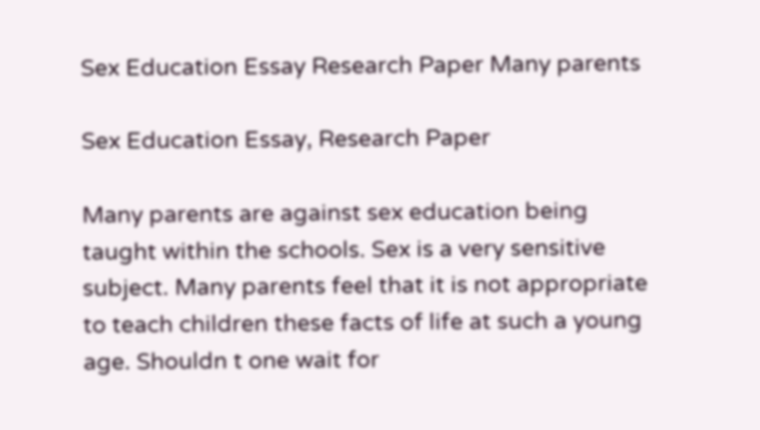Sex Education Essay Research Paper Many parents

Sex Education Essay, Research Paper

Many parents are against sex education being taught within the schools. Sex is a very sensitive subject. Many parents feel that it is not appropriate to teach children these facts of life at such a young age. Shouldn t one wait for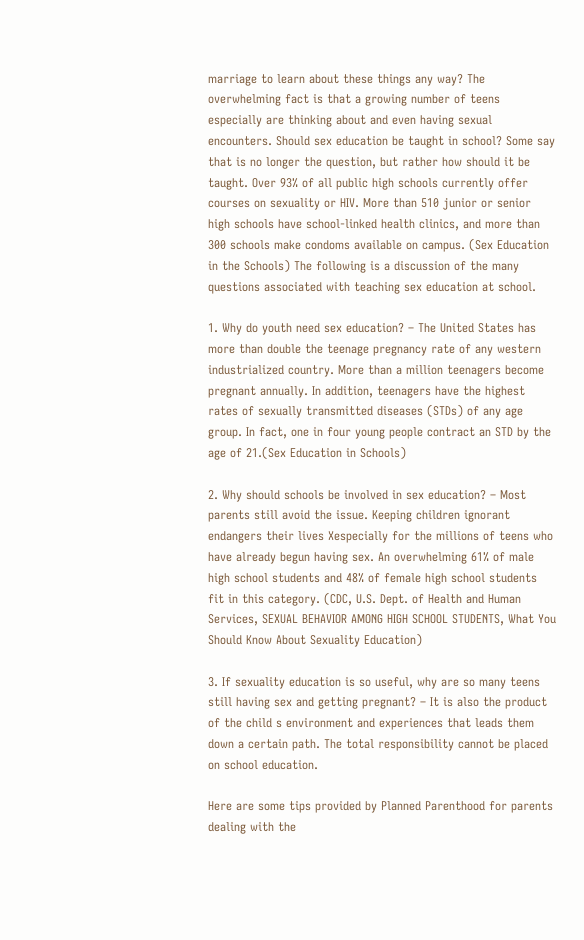marriage to learn about these things any way? The overwhelming fact is that a growing number of teens especially are thinking about and even having sexual encounters. Should sex education be taught in school? Some say that is no longer the question, but rather how should it be taught. Over 93% of all public high schools currently offer courses on sexuality or HIV. More than 510 junior or senior high schools have school-linked health clinics, and more than 300 schools make condoms available on campus. (Sex Education in the Schools) The following is a discussion of the many questions associated with teaching sex education at school.

1. Why do youth need sex education? – The United States has more than double the teenage pregnancy rate of any western industrialized country. More than a million teenagers become pregnant annually. In addition, teenagers have the highest rates of sexually transmitted diseases (STDs) of any age group. In fact, one in four young people contract an STD by the age of 21.(Sex Education in Schools)

2. Why should schools be involved in sex education? – Most parents still avoid the issue. Keeping children ignorant endangers their lives Xespecially for the millions of teens who have already begun having sex. An overwhelming 61% of male high school students and 48% of female high school students fit in this category. (CDC, U.S. Dept. of Health and Human Services, SEXUAL BEHAVIOR AMONG HIGH SCHOOL STUDENTS, What You Should Know About Sexuality Education)

3. If sexuality education is so useful, why are so many teens still having sex and getting pregnant? – It is also the product of the child s environment and experiences that leads them down a certain path. The total responsibility cannot be placed on school education.

Here are some tips provided by Planned Parenthood for parents dealing with the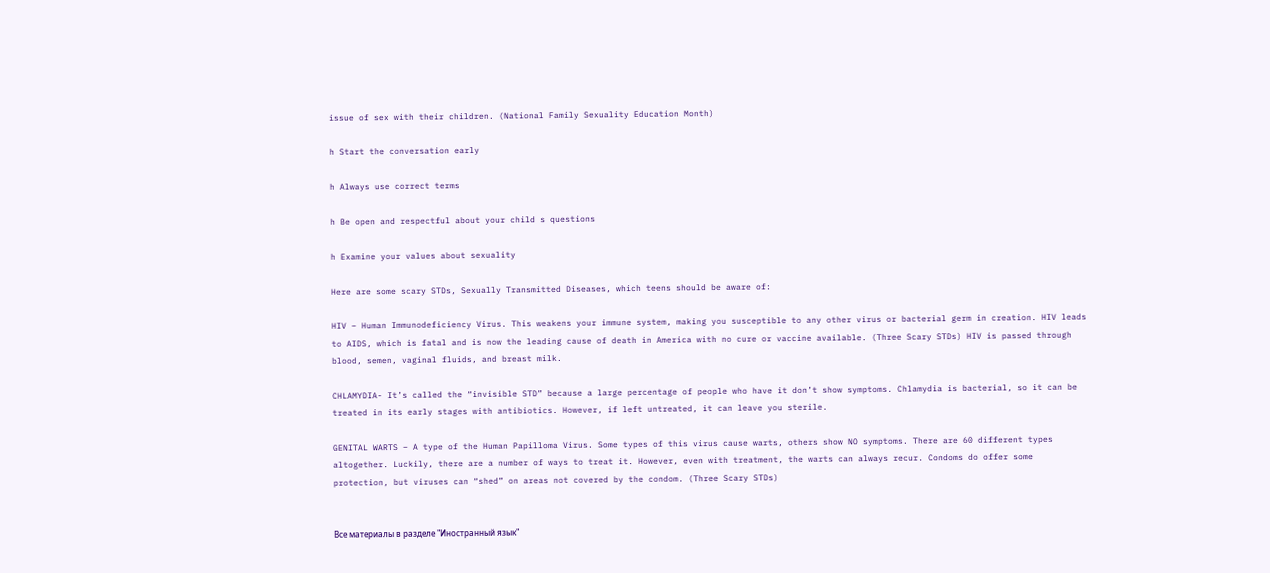issue of sex with their children. (National Family Sexuality Education Month)

h Start the conversation early

h Always use correct terms

h Be open and respectful about your child s questions

h Examine your values about sexuality

Here are some scary STDs, Sexually Transmitted Diseases, which teens should be aware of:

HIV – Human Immunodeficiency Virus. This weakens your immune system, making you susceptible to any other virus or bacterial germ in creation. HIV leads to AIDS, which is fatal and is now the leading cause of death in America with no cure or vaccine available. (Three Scary STDs) HIV is passed through blood, semen, vaginal fluids, and breast milk.

CHLAMYDIA- It’s called the “invisible STD” because a large percentage of people who have it don’t show symptoms. Chlamydia is bacterial, so it can be treated in its early stages with antibiotics. However, if left untreated, it can leave you sterile.

GENITAL WARTS – A type of the Human Papilloma Virus. Some types of this virus cause warts, others show NO symptoms. There are 60 different types altogether. Luckily, there are a number of ways to treat it. However, even with treatment, the warts can always recur. Condoms do offer some protection, but viruses can “shed” on areas not covered by the condom. (Three Scary STDs)


Все материалы в разделе "Иностранный язык"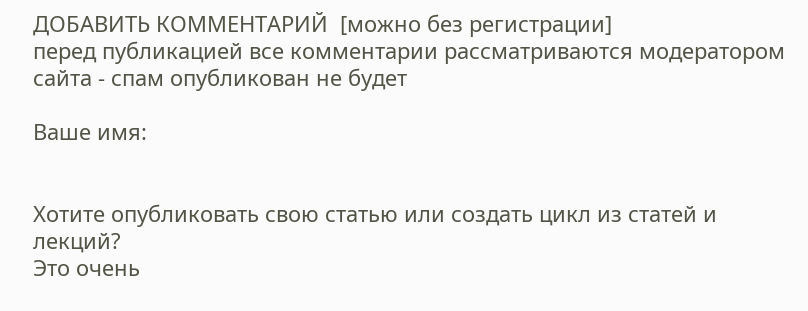ДОБАВИТЬ КОММЕНТАРИЙ  [можно без регистрации]
перед публикацией все комментарии рассматриваются модератором сайта - спам опубликован не будет

Ваше имя:


Хотите опубликовать свою статью или создать цикл из статей и лекций?
Это очень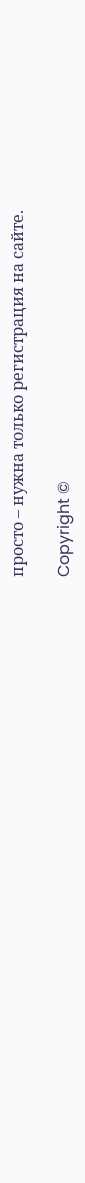просто – нужна только регистрация на сайте.

Copyright ©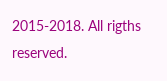2015-2018. All rigths reserved.